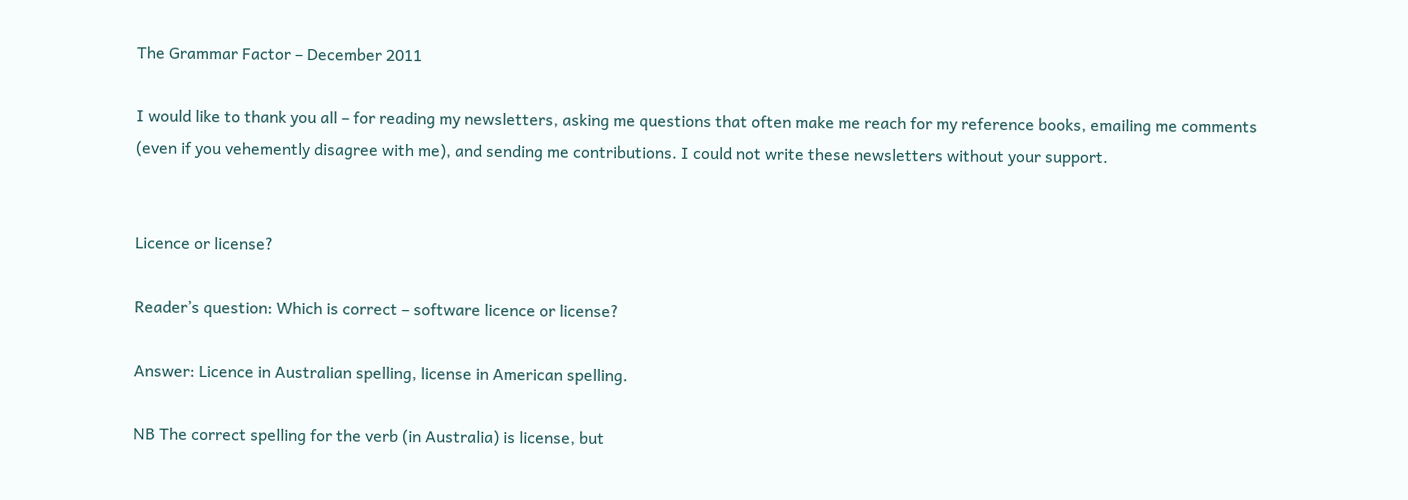The Grammar Factor – December 2011

I would like to thank you all – for reading my newsletters, asking me questions that often make me reach for my reference books, emailing me comments (even if you vehemently disagree with me), and sending me contributions. I could not write these newsletters without your support.


Licence or license?

Reader’s question: Which is correct – software licence or license?

Answer: Licence in Australian spelling, license in American spelling.

NB The correct spelling for the verb (in Australia) is license, but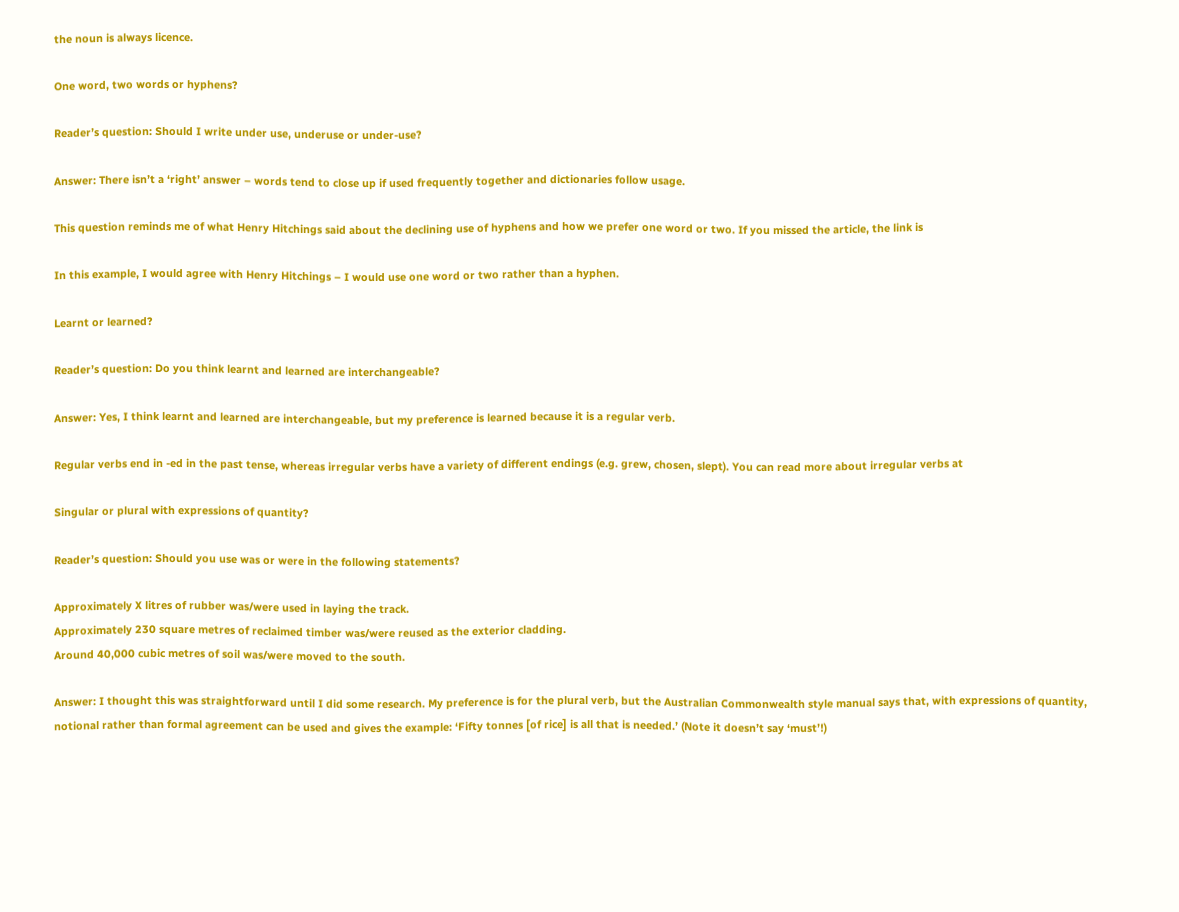the noun is always licence.

One word, two words or hyphens?

Reader’s question: Should I write under use, underuse or under-use?

Answer: There isn’t a ‘right’ answer – words tend to close up if used frequently together and dictionaries follow usage.

This question reminds me of what Henry Hitchings said about the declining use of hyphens and how we prefer one word or two. If you missed the article, the link is

In this example, I would agree with Henry Hitchings – I would use one word or two rather than a hyphen.

Learnt or learned?

Reader’s question: Do you think learnt and learned are interchangeable?

Answer: Yes, I think learnt and learned are interchangeable, but my preference is learned because it is a regular verb.

Regular verbs end in -ed in the past tense, whereas irregular verbs have a variety of different endings (e.g. grew, chosen, slept). You can read more about irregular verbs at

Singular or plural with expressions of quantity?

Reader’s question: Should you use was or were in the following statements?

Approximately X litres of rubber was/were used in laying the track.
Approximately 230 square metres of reclaimed timber was/were reused as the exterior cladding.
Around 40,000 cubic metres of soil was/were moved to the south.

Answer: I thought this was straightforward until I did some research. My preference is for the plural verb, but the Australian Commonwealth style manual says that, with expressions of quantity, notional rather than formal agreement can be used and gives the example: ‘Fifty tonnes [of rice] is all that is needed.’ (Note it doesn’t say ‘must’!)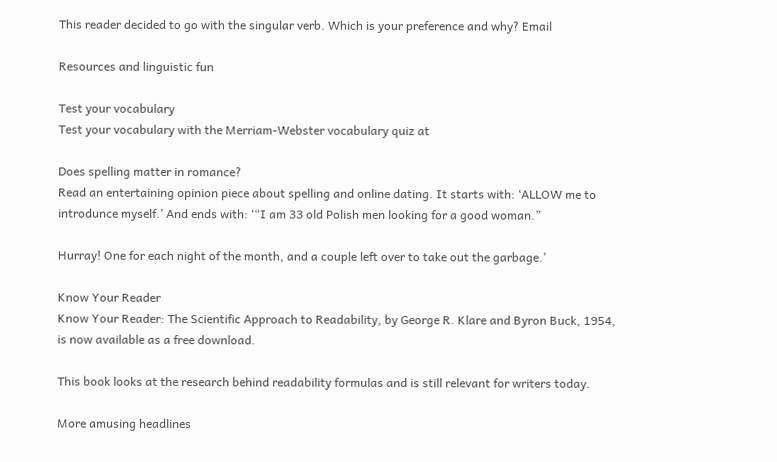This reader decided to go with the singular verb. Which is your preference and why? Email

Resources and linguistic fun

Test your vocabulary
Test your vocabulary with the Merriam-Webster vocabulary quiz at

Does spelling matter in romance?
Read an entertaining opinion piece about spelling and online dating. It starts with: ‘ALLOW me to introdunce myself.’ And ends with: ‘“I am 33 old Polish men looking for a good woman.”

Hurray! One for each night of the month, and a couple left over to take out the garbage.’

Know Your Reader
Know Your Reader: The Scientific Approach to Readability, by George R. Klare and Byron Buck, 1954, is now available as a free download.

This book looks at the research behind readability formulas and is still relevant for writers today.

More amusing headlines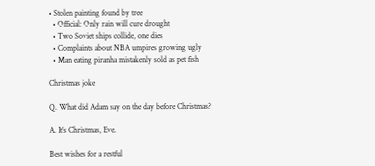• Stolen painting found by tree
  • Official: Only rain will cure drought
  • Two Soviet ships collide, one dies
  • Complaints about NBA umpires growing ugly
  • Man eating piranha mistakenly sold as pet fish

Christmas joke

Q. What did Adam say on the day before Christmas?

A. It’s Christmas, Eve.

Best wishes for a restful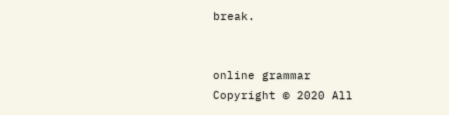break.


online grammar
Copyright © 2020 All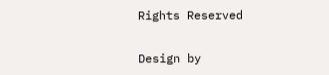Rights Reserved

Design by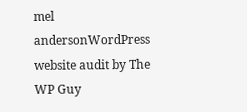mel andersonWordPress website audit by The WP Guy